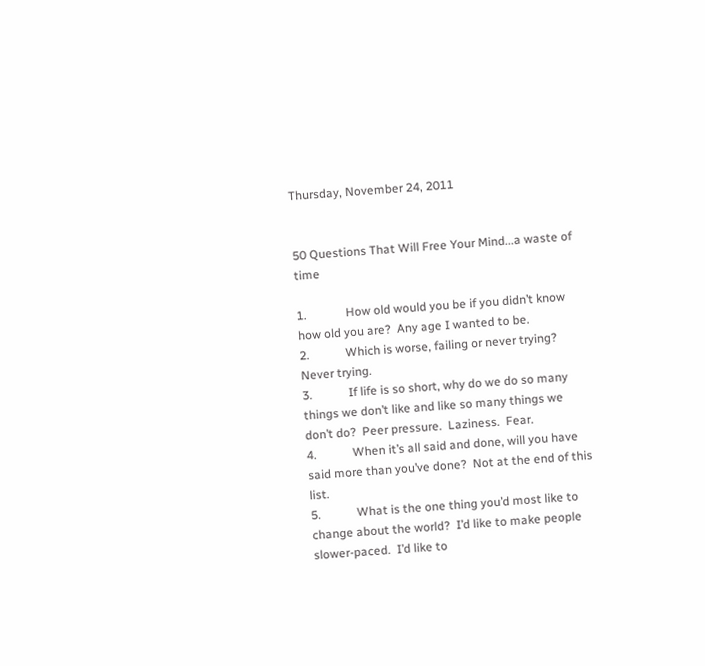Thursday, November 24, 2011


50 Questions That Will Free Your Mind...a waste of time

1.             How old would you be if you didn’t know how old you are?  Any age I wanted to be.
2.            Which is worse, failing or never trying?  Never trying.
3.            If life is so short, why do we do so many things we don’t like and like so many things we don’t do?  Peer pressure.  Laziness.  Fear.
4.            When it’s all said and done, will you have said more than you’ve done?  Not at the end of this list.
5.            What is the one thing you’d most like to change about the world?  I’d like to make people slower-paced.  I’d like to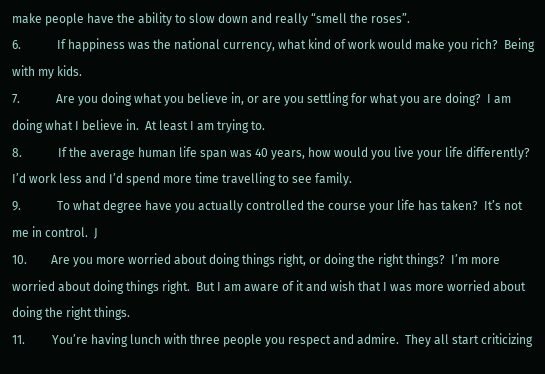make people have the ability to slow down and really “smell the roses”.
6.            If happiness was the national currency, what kind of work would make you rich?  Being with my kids.
7.            Are you doing what you believe in, or are you settling for what you are doing?  I am doing what I believe in.  At least I am trying to.
8.            If the average human life span was 40 years, how would you live your life differently?  I’d work less and I’d spend more time travelling to see family.
9.            To what degree have you actually controlled the course your life has taken?  It’s not me in control.  J
10.        Are you more worried about doing things right, or doing the right things?  I’m more worried about doing things right.  But I am aware of it and wish that I was more worried about doing the right things.
11.         You’re having lunch with three people you respect and admire.  They all start criticizing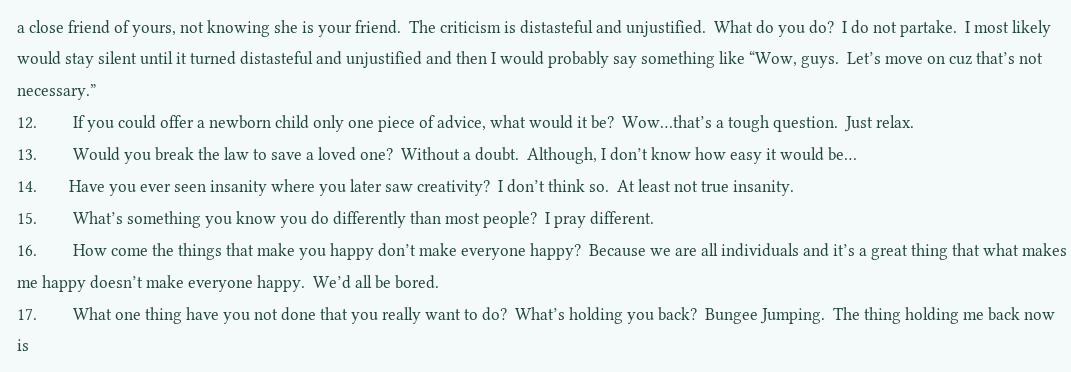a close friend of yours, not knowing she is your friend.  The criticism is distasteful and unjustified.  What do you do?  I do not partake.  I most likely would stay silent until it turned distasteful and unjustified and then I would probably say something like “Wow, guys.  Let’s move on cuz that’s not necessary.”
12.         If you could offer a newborn child only one piece of advice, what would it be?  Wow…that’s a tough question.  Just relax.
13.         Would you break the law to save a loved one?  Without a doubt.  Although, I don’t know how easy it would be…
14.        Have you ever seen insanity where you later saw creativity?  I don’t think so.  At least not true insanity.
15.         What’s something you know you do differently than most people?  I pray different.
16.         How come the things that make you happy don’t make everyone happy?  Because we are all individuals and it’s a great thing that what makes me happy doesn’t make everyone happy.  We’d all be bored.
17.         What one thing have you not done that you really want to do?  What’s holding you back?  Bungee Jumping.  The thing holding me back now is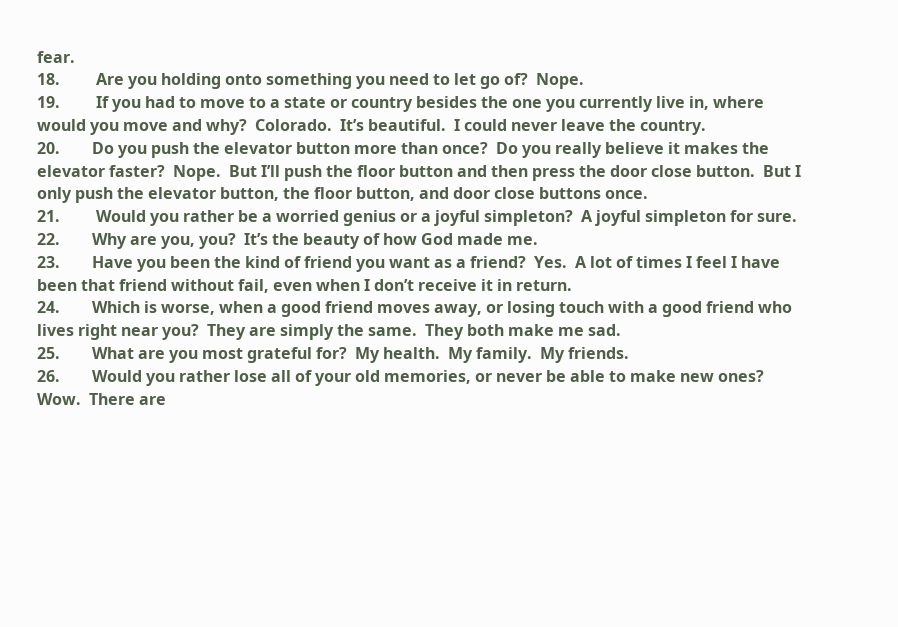fear.
18.         Are you holding onto something you need to let go of?  Nope.
19.         If you had to move to a state or country besides the one you currently live in, where would you move and why?  Colorado.  It’s beautiful.  I could never leave the country.
20.        Do you push the elevator button more than once?  Do you really believe it makes the elevator faster?  Nope.  But I’ll push the floor button and then press the door close button.  But I only push the elevator button, the floor button, and door close buttons once.
21.         Would you rather be a worried genius or a joyful simpleton?  A joyful simpleton for sure.
22.        Why are you, you?  It’s the beauty of how God made me.
23.        Have you been the kind of friend you want as a friend?  Yes.  A lot of times I feel I have been that friend without fail, even when I don’t receive it in return.
24.        Which is worse, when a good friend moves away, or losing touch with a good friend who lives right near you?  They are simply the same.  They both make me sad.
25.        What are you most grateful for?  My health.  My family.  My friends.
26.        Would you rather lose all of your old memories, or never be able to make new ones?  Wow.  There are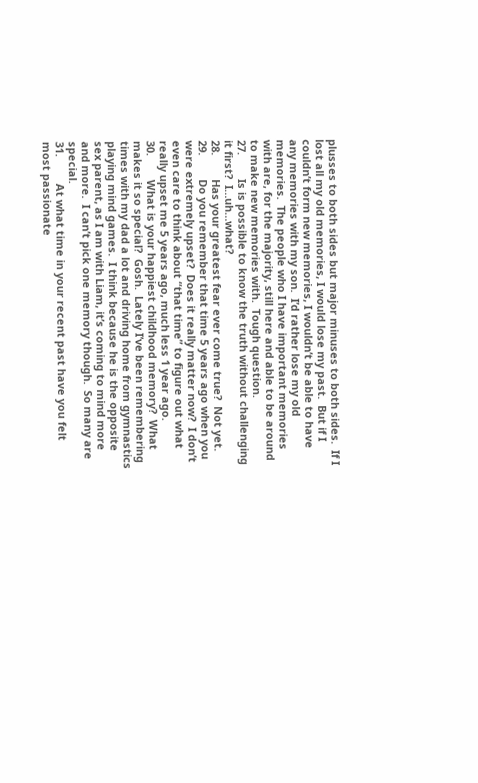plusses to both sides but major minuses to both sides.  If I lost all my old memories, I would lose my past.  But if I couldn’t form new memories, I wouldn’t be able to have any memories with my son.  I’d rather lose my old memories.  The people who I have important memories with are, for the majority, still here and able to be around to make new memories with.  Tough question.
27.        Is is possible to know the truth without challenging it first?  I…uh…what?
28.        Has your greatest fear ever come true?  Not yet.
29.        Do you remember that time 5 years ago when you were extremely upset?  Does it really matter now?  I don’t even care to think about “that time” to figure out what really upset me 5 years ago, much less 1 year ago.
30.        What is your happiest childhood memory?  What makes it so special?  Gosh.  Lately I’ve been remembering times with my dad a lot and driving home from gymnastics playing mind games.  I think because he is the opposite sex parent, as I am with Liam, it’s coming to mind more and more.  I can’t pick one memory though.  So many are special.
31.         At what time in your recent past have you felt most passionate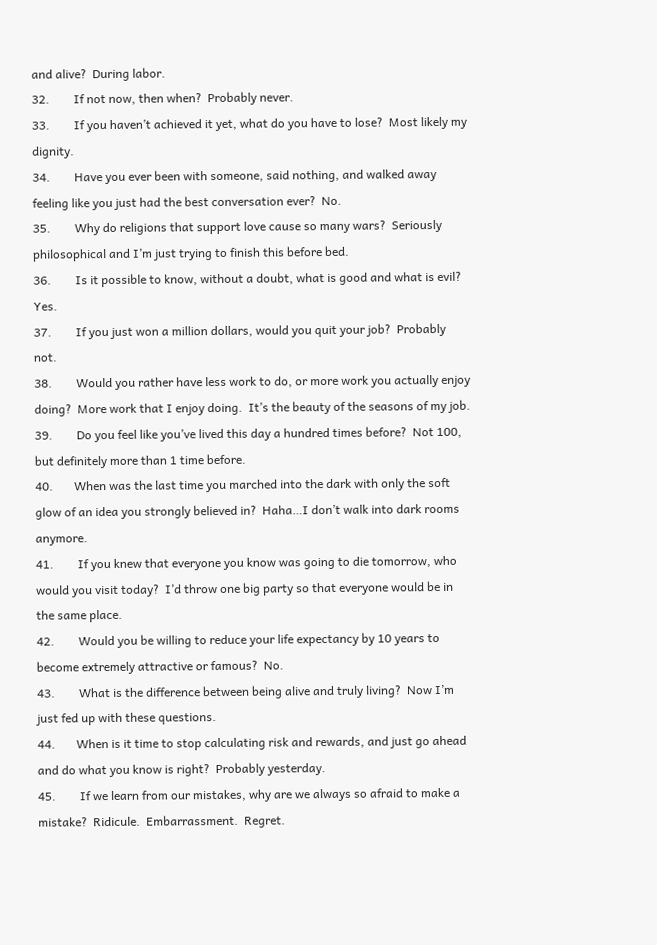and alive?  During labor.
32.        If not now, then when?  Probably never.
33.        If you haven’t achieved it yet, what do you have to lose?  Most likely my dignity.
34.        Have you ever been with someone, said nothing, and walked away feeling like you just had the best conversation ever?  No.
35.        Why do religions that support love cause so many wars?  Seriously philosophical and I’m just trying to finish this before bed.
36.        Is it possible to know, without a doubt, what is good and what is evil?  Yes.
37.        If you just won a million dollars, would you quit your job?  Probably not.
38.        Would you rather have less work to do, or more work you actually enjoy doing?  More work that I enjoy doing.  It’s the beauty of the seasons of my job.
39.        Do you feel like you’ve lived this day a hundred times before?  Not 100, but definitely more than 1 time before.
40.       When was the last time you marched into the dark with only the soft glow of an idea you strongly believed in?  Haha…I don’t walk into dark rooms anymore.
41.        If you knew that everyone you know was going to die tomorrow, who would you visit today?  I’d throw one big party so that everyone would be in the same place.
42.        Would you be willing to reduce your life expectancy by 10 years to become extremely attractive or famous?  No.
43.        What is the difference between being alive and truly living?  Now I’m just fed up with these questions.
44.       When is it time to stop calculating risk and rewards, and just go ahead and do what you know is right?  Probably yesterday.
45.        If we learn from our mistakes, why are we always so afraid to make a mistake?  Ridicule.  Embarrassment.  Regret.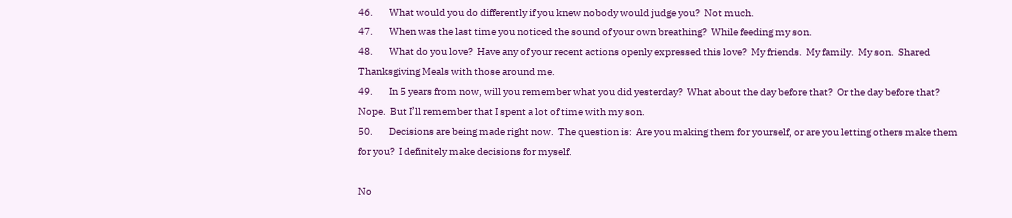46.        What would you do differently if you knew nobody would judge you?  Not much.
47.        When was the last time you noticed the sound of your own breathing?  While feeding my son.
48.        What do you love?  Have any of your recent actions openly expressed this love?  My friends.  My family.  My son.  Shared Thanksgiving Meals with those around me.
49.        In 5 years from now, will you remember what you did yesterday?  What about the day before that?  Or the day before that?  Nope.  But I’ll remember that I spent a lot of time with my son.
50.        Decisions are being made right now.  The question is:  Are you making them for yourself, or are you letting others make them for you?  I definitely make decisions for myself.

No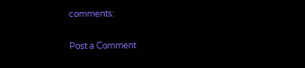comments:

Post a Comment